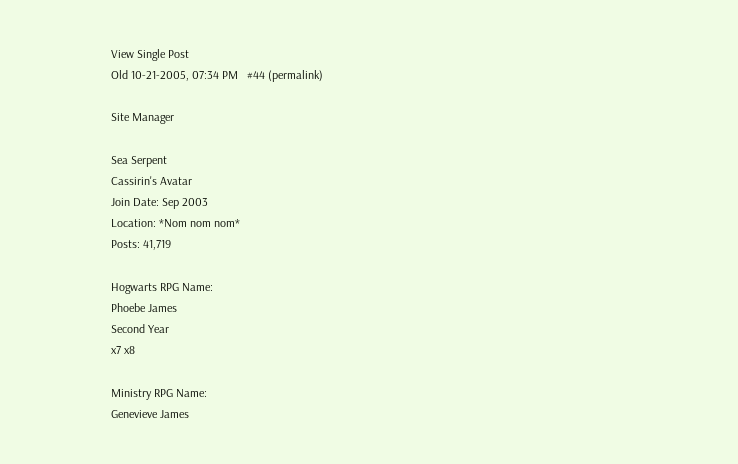View Single Post
Old 10-21-2005, 07:34 PM   #44 (permalink)

Site Manager

Sea Serpent
Cassirin's Avatar
Join Date: Sep 2003
Location: *Nom nom nom*
Posts: 41,719

Hogwarts RPG Name:
Phoebe James
Second Year
x7 x8

Ministry RPG Name:
Genevieve James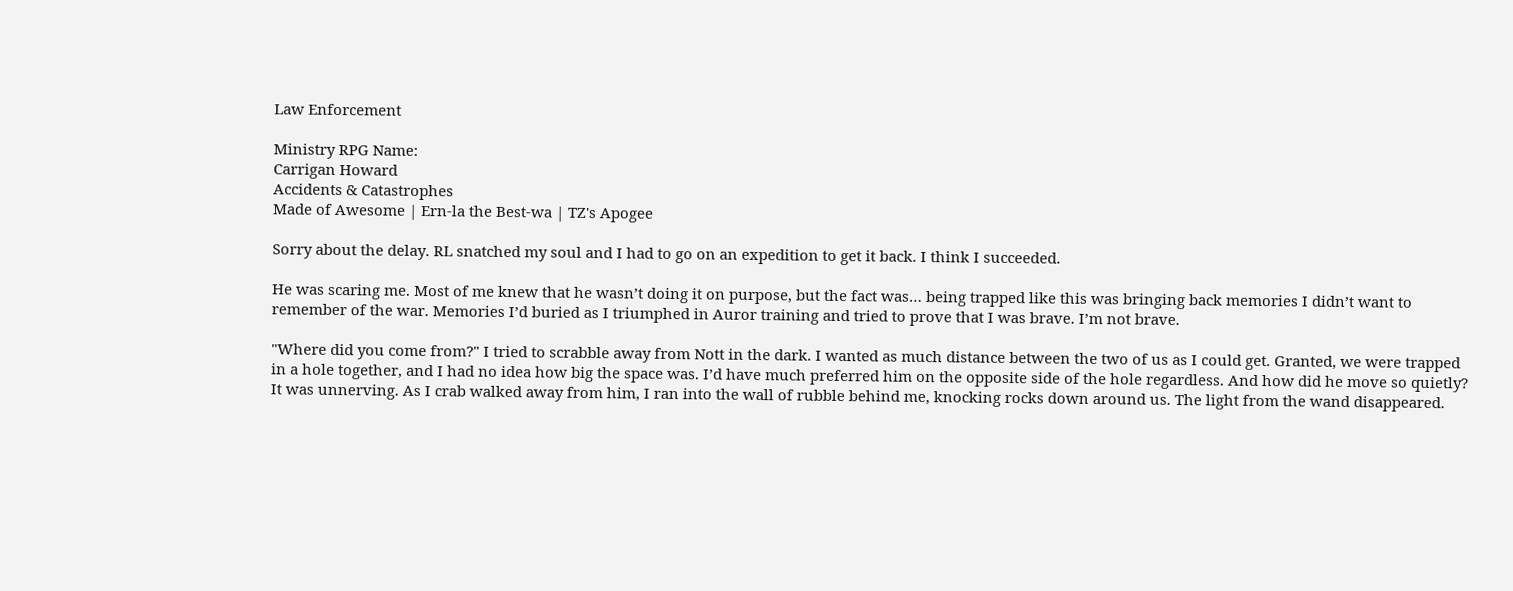Law Enforcement

Ministry RPG Name:
Carrigan Howard
Accidents & Catastrophes
Made of Awesome | Ern-la the Best-wa | TZ's Apogee

Sorry about the delay. RL snatched my soul and I had to go on an expedition to get it back. I think I succeeded.

He was scaring me. Most of me knew that he wasn’t doing it on purpose, but the fact was… being trapped like this was bringing back memories I didn’t want to remember of the war. Memories I’d buried as I triumphed in Auror training and tried to prove that I was brave. I’m not brave.

"Where did you come from?" I tried to scrabble away from Nott in the dark. I wanted as much distance between the two of us as I could get. Granted, we were trapped in a hole together, and I had no idea how big the space was. I’d have much preferred him on the opposite side of the hole regardless. And how did he move so quietly? It was unnerving. As I crab walked away from him, I ran into the wall of rubble behind me, knocking rocks down around us. The light from the wand disappeared.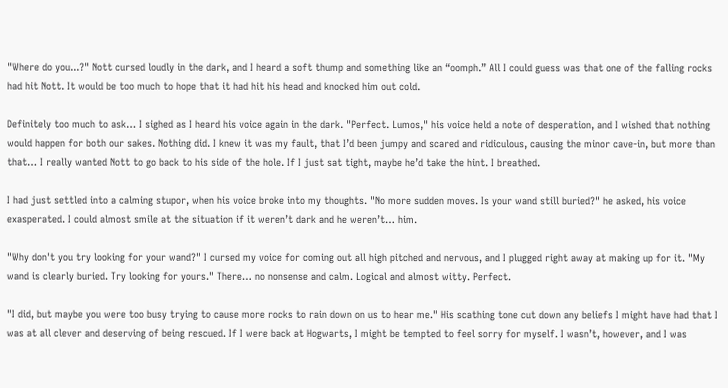"Where do you...?" Nott cursed loudly in the dark, and I heard a soft thump and something like an “oomph.” All I could guess was that one of the falling rocks had hit Nott. It would be too much to hope that it had hit his head and knocked him out cold.

Definitely too much to ask… I sighed as I heard his voice again in the dark. "Perfect. Lumos," his voice held a note of desperation, and I wished that nothing would happen for both our sakes. Nothing did. I knew it was my fault, that I’d been jumpy and scared and ridiculous, causing the minor cave-in, but more than that… I really wanted Nott to go back to his side of the hole. If I just sat tight, maybe he’d take the hint. I breathed.

I had just settled into a calming stupor, when his voice broke into my thoughts. "No more sudden moves. Is your wand still buried?" he asked, his voice exasperated. I could almost smile at the situation if it weren’t dark and he weren’t… him.

"Why don't you try looking for your wand?" I cursed my voice for coming out all high pitched and nervous, and I plugged right away at making up for it. "My wand is clearly buried. Try looking for yours." There… no nonsense and calm. Logical and almost witty. Perfect.

"I did, but maybe you were too busy trying to cause more rocks to rain down on us to hear me." His scathing tone cut down any beliefs I might have had that I was at all clever and deserving of being rescued. If I were back at Hogwarts, I might be tempted to feel sorry for myself. I wasn’t, however, and I was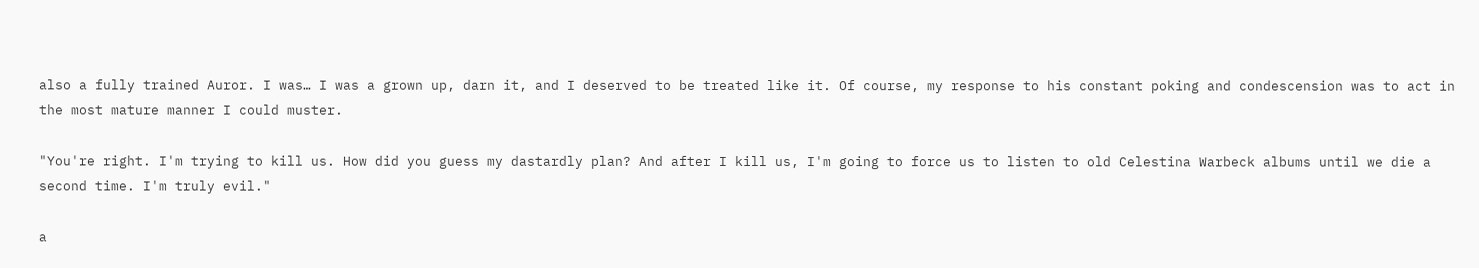also a fully trained Auror. I was… I was a grown up, darn it, and I deserved to be treated like it. Of course, my response to his constant poking and condescension was to act in the most mature manner I could muster.

"You're right. I'm trying to kill us. How did you guess my dastardly plan? And after I kill us, I'm going to force us to listen to old Celestina Warbeck albums until we die a second time. I'm truly evil."

a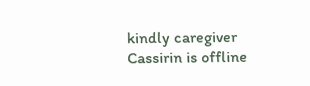kindly caregiver
Cassirin is offline